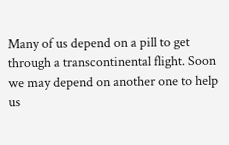Many of us depend on a pill to get through a transcontinental flight. Soon we may depend on another one to help us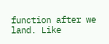function after we land. Like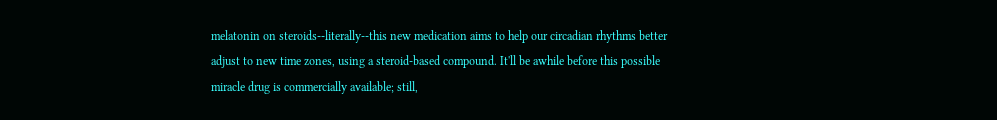melatonin on steroids--literally--this new medication aims to help our circadian rhythms better adjust to new time zones, using a steroid-based compound. It'll be awhile before this possible miracle drug is commercially available; still,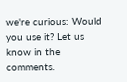we're curious: Would you use it? Let us know in the comments.